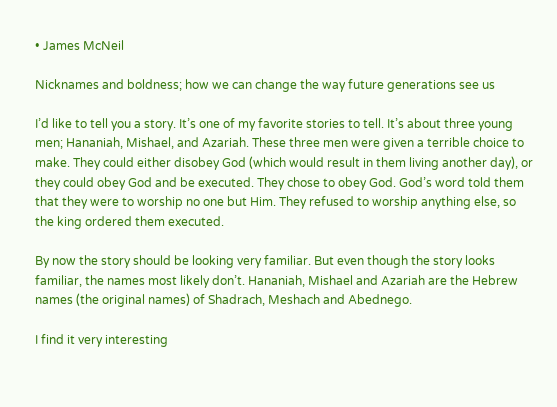• James McNeil

Nicknames and boldness; how we can change the way future generations see us

I’d like to tell you a story. It’s one of my favorite stories to tell. It’s about three young men; Hananiah, Mishael, and Azariah. These three men were given a terrible choice to make. They could either disobey God (which would result in them living another day), or they could obey God and be executed. They chose to obey God. God’s word told them that they were to worship no one but Him. They refused to worship anything else, so the king ordered them executed.

By now the story should be looking very familiar. But even though the story looks familiar, the names most likely don’t. Hananiah, Mishael and Azariah are the Hebrew names (the original names) of Shadrach, Meshach and Abednego.

I find it very interesting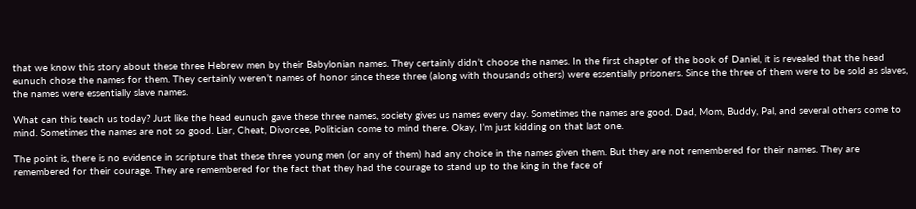that we know this story about these three Hebrew men by their Babylonian names. They certainly didn’t choose the names. In the first chapter of the book of Daniel, it is revealed that the head eunuch chose the names for them. They certainly weren’t names of honor since these three (along with thousands others) were essentially prisoners. Since the three of them were to be sold as slaves, the names were essentially slave names.

What can this teach us today? Just like the head eunuch gave these three names, society gives us names every day. Sometimes the names are good. Dad, Mom, Buddy, Pal, and several others come to mind. Sometimes the names are not so good. Liar, Cheat, Divorcee, Politician come to mind there. Okay, I’m just kidding on that last one.

The point is, there is no evidence in scripture that these three young men (or any of them) had any choice in the names given them. But they are not remembered for their names. They are remembered for their courage. They are remembered for the fact that they had the courage to stand up to the king in the face of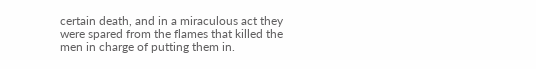certain death, and in a miraculous act they were spared from the flames that killed the men in charge of putting them in.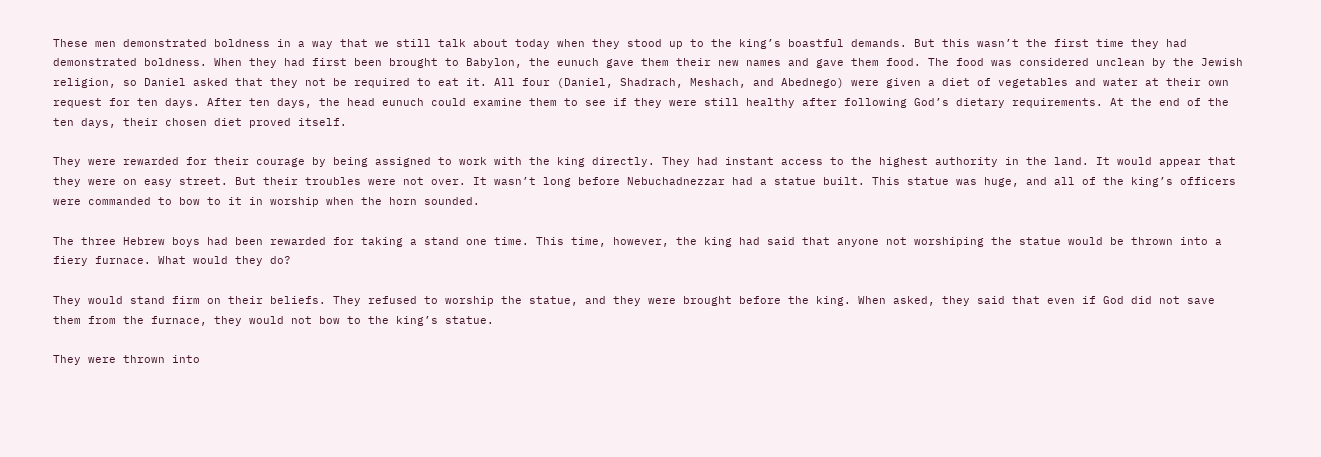These men demonstrated boldness in a way that we still talk about today when they stood up to the king’s boastful demands. But this wasn’t the first time they had demonstrated boldness. When they had first been brought to Babylon, the eunuch gave them their new names and gave them food. The food was considered unclean by the Jewish religion, so Daniel asked that they not be required to eat it. All four (Daniel, Shadrach, Meshach, and Abednego) were given a diet of vegetables and water at their own request for ten days. After ten days, the head eunuch could examine them to see if they were still healthy after following God’s dietary requirements. At the end of the ten days, their chosen diet proved itself.

They were rewarded for their courage by being assigned to work with the king directly. They had instant access to the highest authority in the land. It would appear that they were on easy street. But their troubles were not over. It wasn’t long before Nebuchadnezzar had a statue built. This statue was huge, and all of the king’s officers were commanded to bow to it in worship when the horn sounded.

The three Hebrew boys had been rewarded for taking a stand one time. This time, however, the king had said that anyone not worshiping the statue would be thrown into a fiery furnace. What would they do?

They would stand firm on their beliefs. They refused to worship the statue, and they were brought before the king. When asked, they said that even if God did not save them from the furnace, they would not bow to the king’s statue.

They were thrown into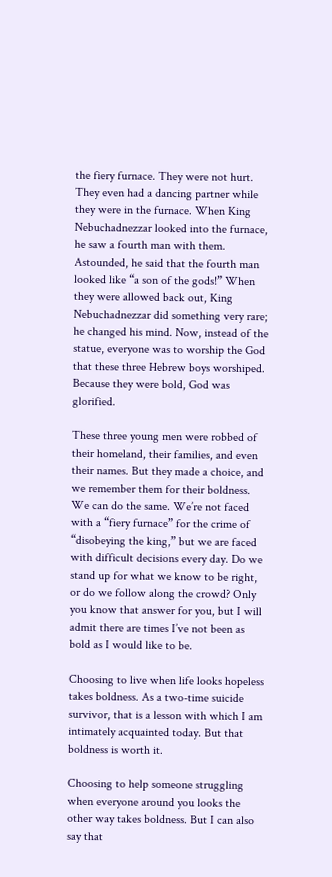the fiery furnace. They were not hurt. They even had a dancing partner while they were in the furnace. When King Nebuchadnezzar looked into the furnace, he saw a fourth man with them. Astounded, he said that the fourth man looked like “a son of the gods!” When they were allowed back out, King Nebuchadnezzar did something very rare; he changed his mind. Now, instead of the statue, everyone was to worship the God that these three Hebrew boys worshiped. Because they were bold, God was glorified.

These three young men were robbed of their homeland, their families, and even their names. But they made a choice, and we remember them for their boldness. We can do the same. We’re not faced with a “fiery furnace” for the crime of “disobeying the king,” but we are faced with difficult decisions every day. Do we stand up for what we know to be right, or do we follow along the crowd? Only you know that answer for you, but I will admit there are times I’ve not been as bold as I would like to be.

Choosing to live when life looks hopeless takes boldness. As a two-time suicide survivor, that is a lesson with which I am intimately acquainted today. But that boldness is worth it.

Choosing to help someone struggling when everyone around you looks the other way takes boldness. But I can also say that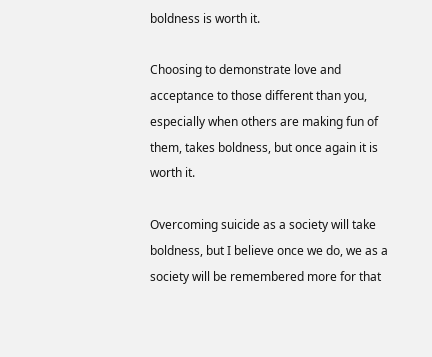boldness is worth it.

Choosing to demonstrate love and acceptance to those different than you, especially when others are making fun of them, takes boldness, but once again it is worth it.

Overcoming suicide as a society will take boldness, but I believe once we do, we as a society will be remembered more for that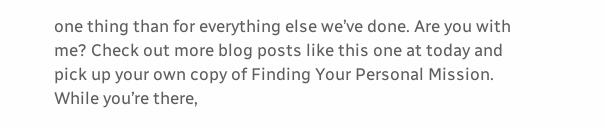one thing than for everything else we’ve done. Are you with me? Check out more blog posts like this one at today and pick up your own copy of Finding Your Personal Mission. While you’re there,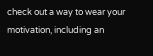check out a way to wear your motivation, including an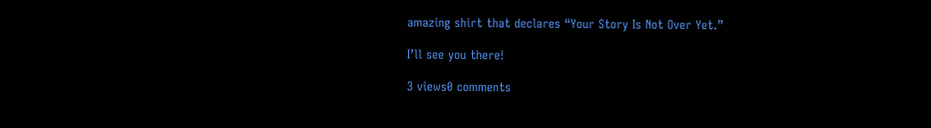amazing shirt that declares “Your Story Is Not Over Yet.”

I’ll see you there!

3 views0 comments